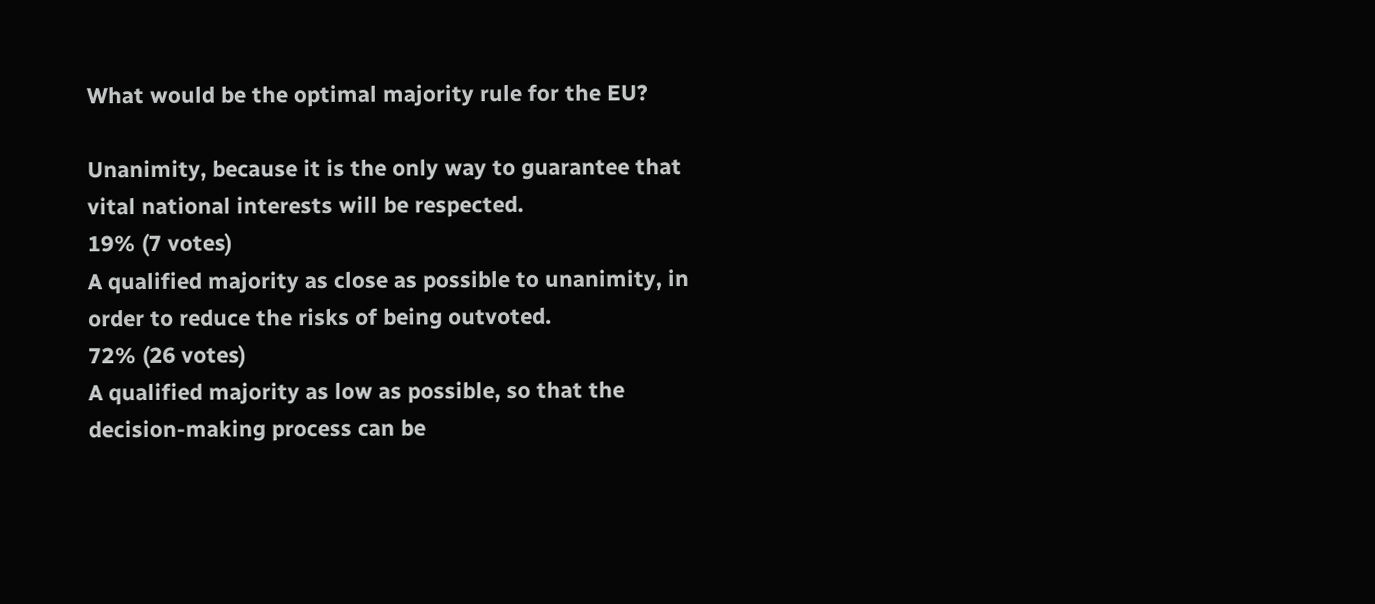What would be the optimal majority rule for the EU?

Unanimity, because it is the only way to guarantee that vital national interests will be respected.
19% (7 votes)
A qualified majority as close as possible to unanimity, in order to reduce the risks of being outvoted.
72% (26 votes)
A qualified majority as low as possible, so that the decision-making process can be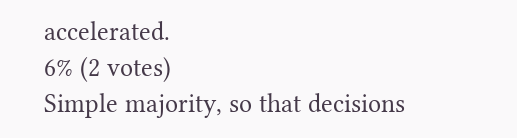accelerated.
6% (2 votes)
Simple majority, so that decisions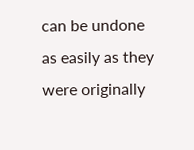can be undone as easily as they were originally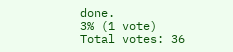done.
3% (1 vote)
Total votes: 36